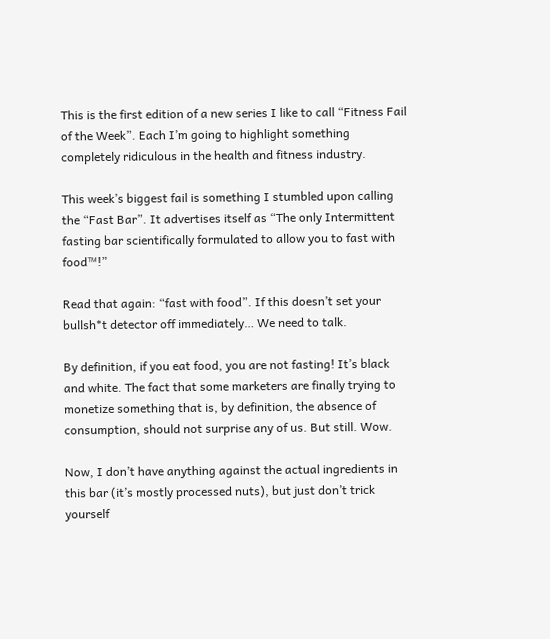This is the first edition of a new series I like to call “Fitness Fail of the Week”. Each I’m going to highlight something completely ridiculous in the health and fitness industry.

This week’s biggest fail is something I stumbled upon calling the “Fast Bar”. It advertises itself as “The only Intermittent fasting bar scientifically formulated to allow you to fast with food™!”

Read that again: “fast with food”. If this doesn’t set your bullsh*t detector off immediately… We need to talk.

By definition, if you eat food, you are not fasting! It’s black and white. The fact that some marketers are finally trying to monetize something that is, by definition, the absence of consumption, should not surprise any of us. But still. Wow.

Now, I don’t have anything against the actual ingredients in this bar (it’s mostly processed nuts), but just don’t trick yourself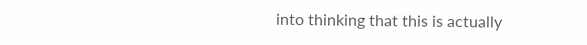into thinking that this is actually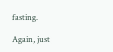fasting.

Again, just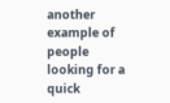another example of people looking for a quick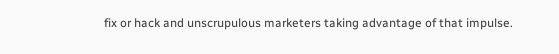fix or hack and unscrupulous marketers taking advantage of that impulse.